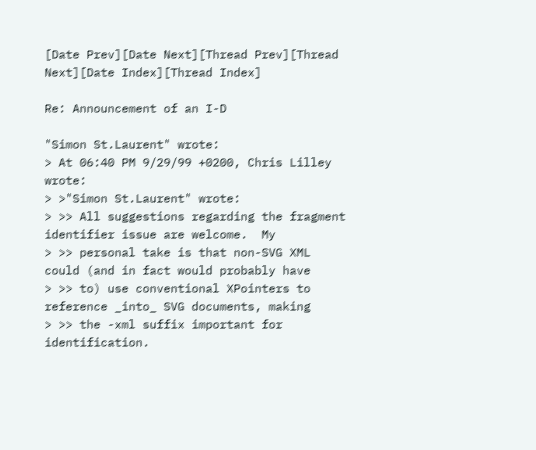[Date Prev][Date Next][Thread Prev][Thread Next][Date Index][Thread Index]

Re: Announcement of an I-D

"Simon St.Laurent" wrote:
> At 06:40 PM 9/29/99 +0200, Chris Lilley wrote:
> >"Simon St.Laurent" wrote:
> >> All suggestions regarding the fragment identifier issue are welcome.  My
> >> personal take is that non-SVG XML could (and in fact would probably have
> >> to) use conventional XPointers to reference _into_ SVG documents, making
> >> the -xml suffix important for identification.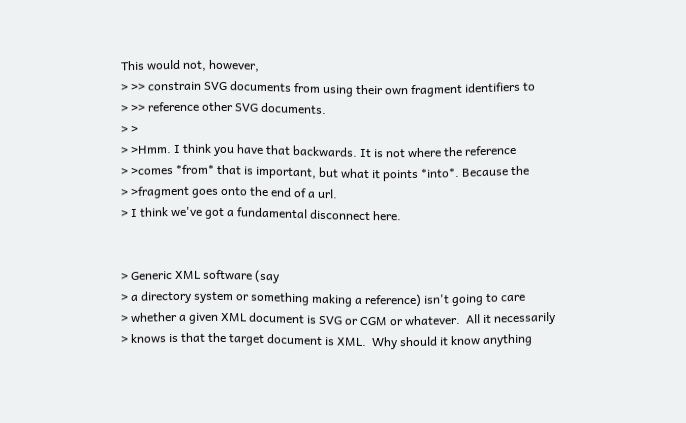This would not, however,
> >> constrain SVG documents from using their own fragment identifiers to
> >> reference other SVG documents.
> >
> >Hmm. I think you have that backwards. It is not where the reference
> >comes *from* that is important, but what it points *into*. Because the
> >fragment goes onto the end of a url.
> I think we've got a fundamental disconnect here.


> Generic XML software (say
> a directory system or something making a reference) isn't going to care
> whether a given XML document is SVG or CGM or whatever.  All it necessarily
> knows is that the target document is XML.  Why should it know anything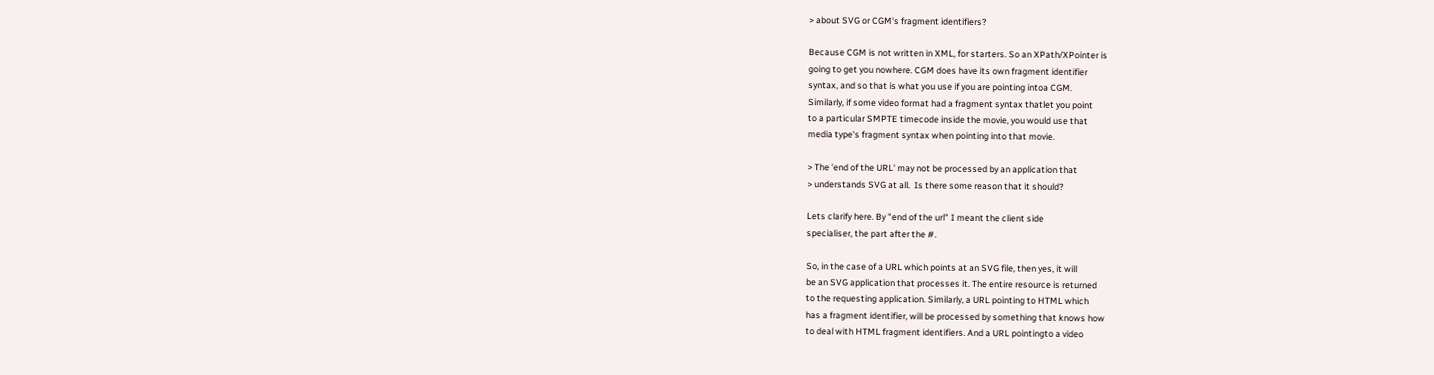> about SVG or CGM's fragment identifiers?

Because CGM is not written in XML, for starters. So an XPath/XPointer is
going to get you nowhere. CGM does have its own fragment identifier
syntax, and so that is what you use if you are pointing intoa CGM.
Similarly, if some video format had a fragment syntax thatlet you point
to a particular SMPTE timecode inside the movie, you would use that
media type's fragment syntax when pointing into that movie.

> The 'end of the URL' may not be processed by an application that
> understands SVG at all.  Is there some reason that it should?

Lets clarify here. By "end of the url" I meant the client side
specialiser, the part after the #.

So, in the case of a URL which points at an SVG file, then yes, it will
be an SVG application that processes it. The entire resource is returned
to the requesting application. Similarly, a URL pointing to HTML which
has a fragment identifier, will be processed by something that knows how
to deal with HTML fragment identifiers. And a URL pointingto a video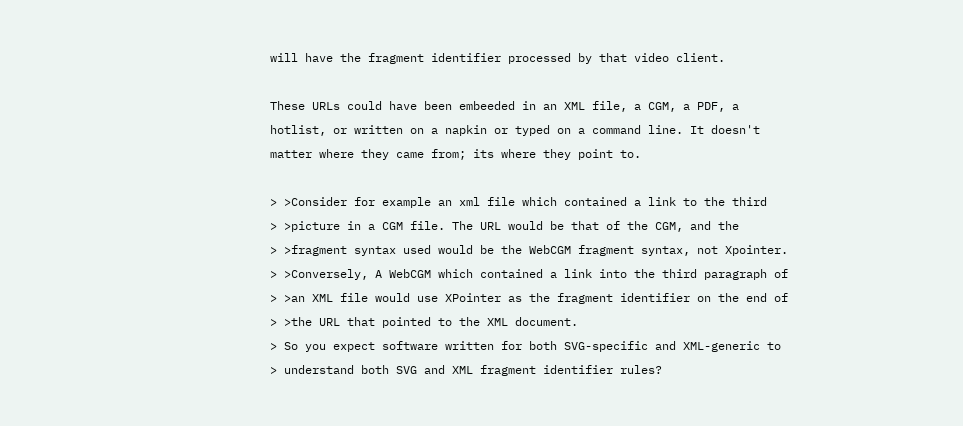will have the fragment identifier processed by that video client.

These URLs could have been embeeded in an XML file, a CGM, a PDF, a
hotlist, or written on a napkin or typed on a command line. It doesn't
matter where they came from; its where they point to.

> >Consider for example an xml file which contained a link to the third
> >picture in a CGM file. The URL would be that of the CGM, and the
> >fragment syntax used would be the WebCGM fragment syntax, not Xpointer.
> >Conversely, A WebCGM which contained a link into the third paragraph of
> >an XML file would use XPointer as the fragment identifier on the end of
> >the URL that pointed to the XML document.
> So you expect software written for both SVG-specific and XML-generic to
> understand both SVG and XML fragment identifier rules?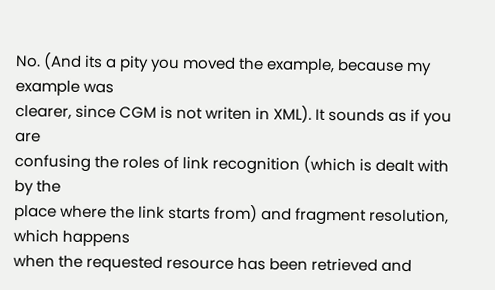No. (And its a pity you moved the example, because my example was
clearer, since CGM is not writen in XML). It sounds as if you are
confusing the roles of link recognition (which is dealt with by the
place where the link starts from) and fragment resolution, which happens
when the requested resource has been retrieved and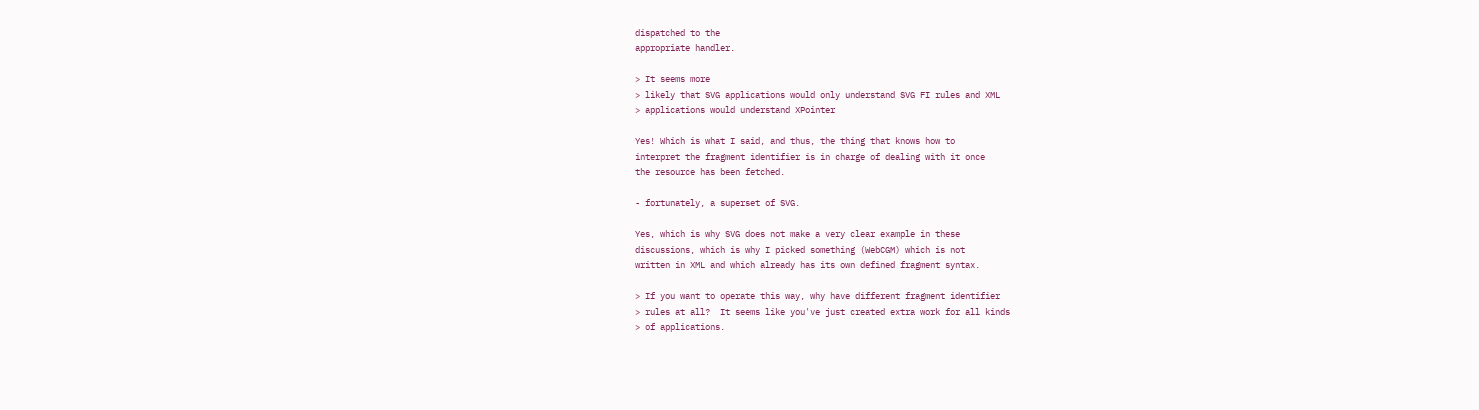dispatched to the
appropriate handler.

> It seems more
> likely that SVG applications would only understand SVG FI rules and XML
> applications would understand XPointer

Yes! Which is what I said, and thus, the thing that knows how to
interpret the fragment identifier is in charge of dealing with it once
the resource has been fetched.

- fortunately, a superset of SVG.

Yes, which is why SVG does not make a very clear example in these
discussions, which is why I picked something (WebCGM) which is not
written in XML and which already has its own defined fragment syntax.

> If you want to operate this way, why have different fragment identifier
> rules at all?  It seems like you've just created extra work for all kinds
> of applications.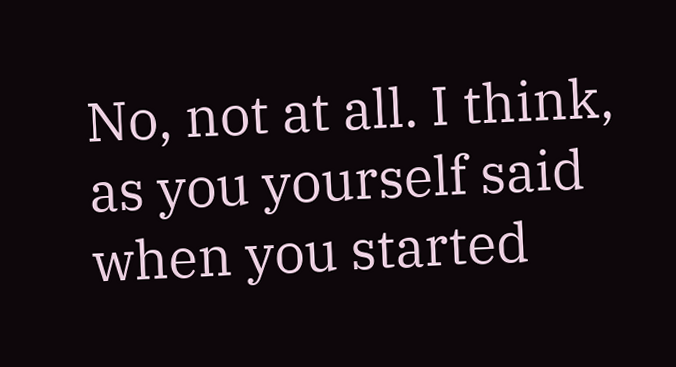No, not at all. I think, as you yourself said when you started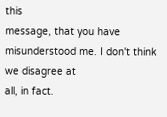this
message, that you have misunderstood me. I don't think we disagree at
all, in fact.